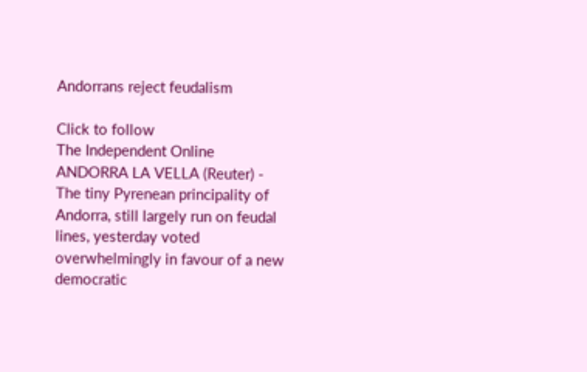Andorrans reject feudalism

Click to follow
The Independent Online
ANDORRA LA VELLA (Reuter) - The tiny Pyrenean principality of Andorra, still largely run on feudal lines, yesterday voted overwhelmingly in favour of a new democratic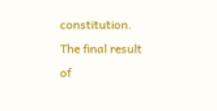constitution. The final result of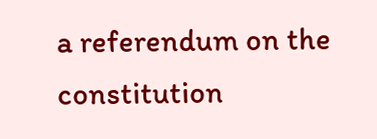a referendum on the constitution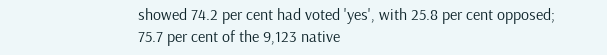showed 74.2 per cent had voted 'yes', with 25.8 per cent opposed; 75.7 per cent of the 9,123 native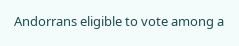Andorrans eligible to vote among a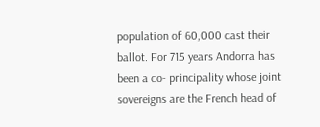population of 60,000 cast their ballot. For 715 years Andorra has been a co- principality whose joint sovereigns are the French head of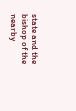state and the bishop of the nearby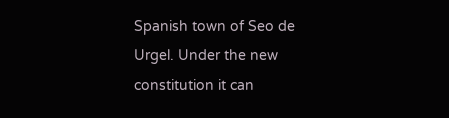Spanish town of Seo de Urgel. Under the new constitution it can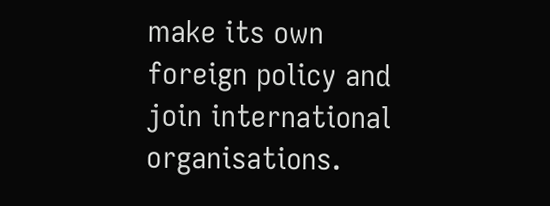make its own foreign policy and join international organisations.